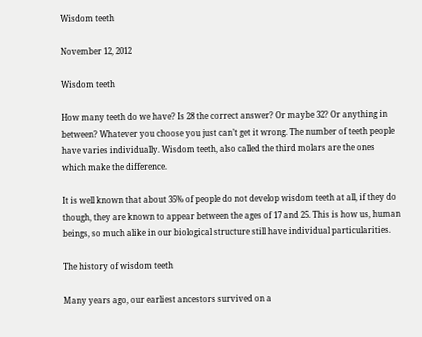Wisdom teeth

November 12, 2012

Wisdom teeth

How many teeth do we have? Is 28 the correct answer? Or maybe 32? Or anything in between? Whatever you choose you just can’t get it wrong. The number of teeth people have varies individually. Wisdom teeth, also called the third molars are the ones which make the difference.

It is well known that about 35% of people do not develop wisdom teeth at all, if they do though, they are known to appear between the ages of 17 and 25. This is how us, human beings, so much alike in our biological structure still have individual particularities.

The history of wisdom teeth

Many years ago, our earliest ancestors survived on a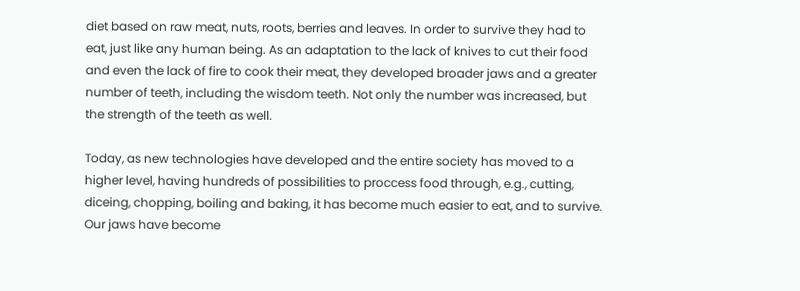diet based on raw meat, nuts, roots, berries and leaves. In order to survive they had to eat, just like any human being. As an adaptation to the lack of knives to cut their food and even the lack of fire to cook their meat, they developed broader jaws and a greater number of teeth, including the wisdom teeth. Not only the number was increased, but the strength of the teeth as well.

Today, as new technologies have developed and the entire society has moved to a higher level, having hundreds of possibilities to proccess food through, e.g., cutting, diceing, chopping, boiling and baking, it has become much easier to eat, and to survive. Our jaws have become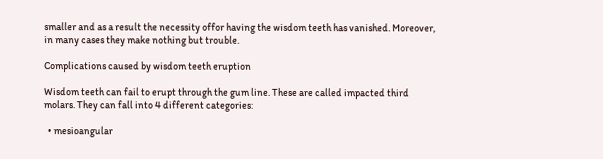smaller and as a result the necessity offor having the wisdom teeth has vanished. Moreover, in many cases they make nothing but trouble.

Complications caused by wisdom teeth eruption

Wisdom teeth can fail to erupt through the gum line. These are called impacted third molars. They can fall into 4 different categories:

  • mesioangular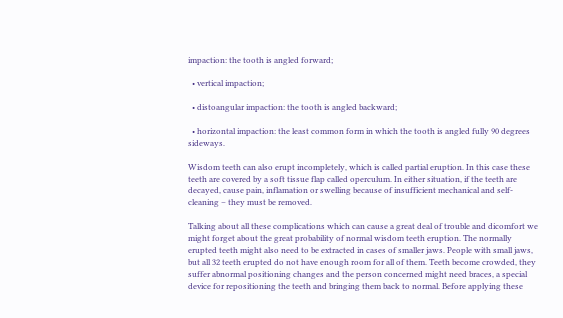impaction: the tooth is angled forward;

  • vertical impaction;

  • distoangular impaction: the tooth is angled backward;

  • horizontal impaction: the least common form in which the tooth is angled fully 90 degrees sideways.

Wisdom teeth can also erupt incompletely, which is called partial eruption. In this case these teeth are covered by a soft tissue flap called operculum. In either situation, if the teeth are decayed, cause pain, inflamation or swelling because of insufficient mechanical and self- cleaning – they must be removed.

Talking about all these complications which can cause a great deal of trouble and dicomfort we might forget about the great probability of normal wisdom teeth eruption. The normally erupted teeth might also need to be extracted in cases of smaller jaws. People with small jaws, but all 32 teeth erupted do not have enough room for all of them. Teeth become crowded, they suffer abnormal positioning changes and the person concerned might need braces, a special device for repositioning the teeth and bringing them back to normal. Before applying these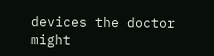devices the doctor might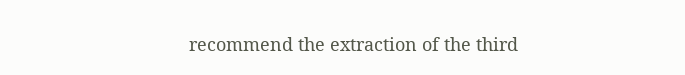recommend the extraction of the third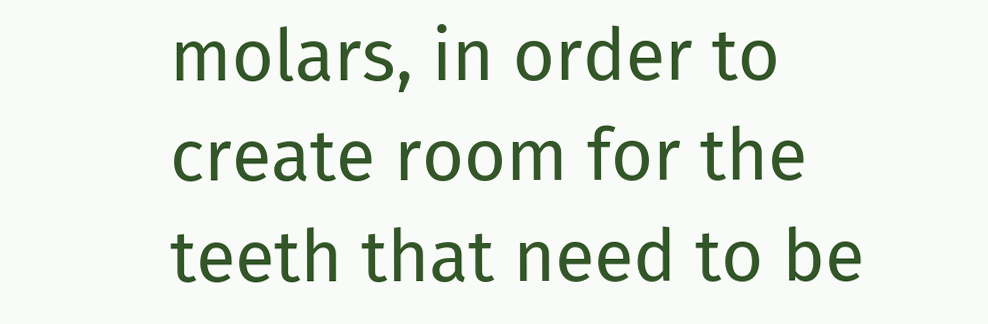molars, in order to create room for the teeth that need to be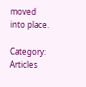moved into place.

Category: Articles